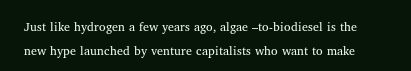Just like hydrogen a few years ago, algae –to-biodiesel is the new hype launched by venture capitalists who want to make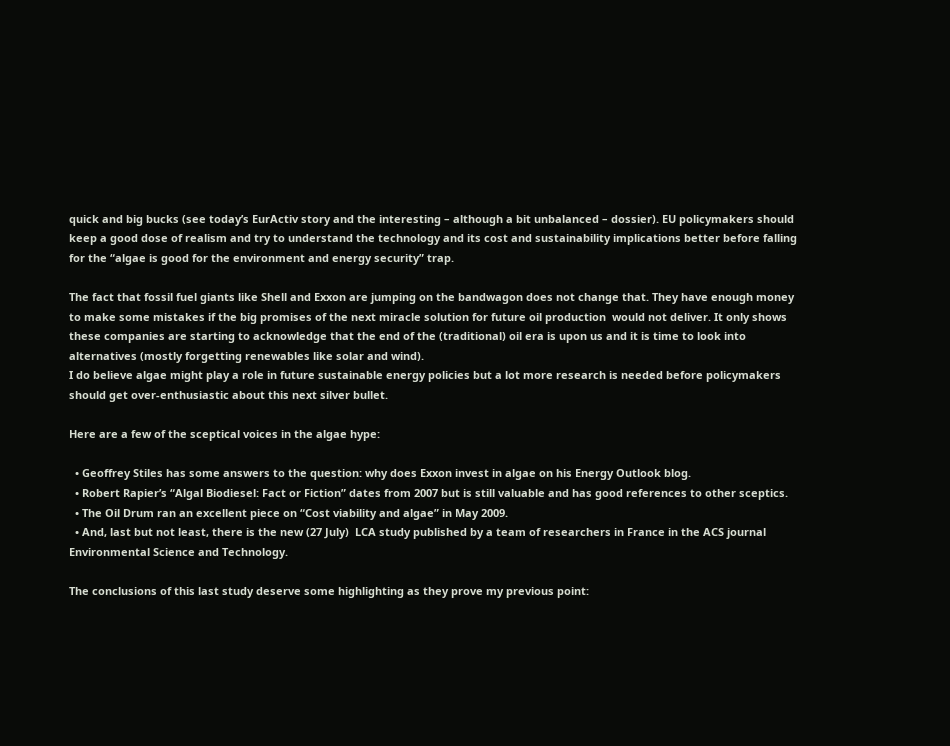quick and big bucks (see today’s EurActiv story and the interesting – although a bit unbalanced – dossier). EU policymakers should keep a good dose of realism and try to understand the technology and its cost and sustainability implications better before falling for the “algae is good for the environment and energy security” trap.

The fact that fossil fuel giants like Shell and Exxon are jumping on the bandwagon does not change that. They have enough money to make some mistakes if the big promises of the next miracle solution for future oil production  would not deliver. It only shows these companies are starting to acknowledge that the end of the (traditional) oil era is upon us and it is time to look into alternatives (mostly forgetting renewables like solar and wind).
I do believe algae might play a role in future sustainable energy policies but a lot more research is needed before policymakers should get over-enthusiastic about this next silver bullet.

Here are a few of the sceptical voices in the algae hype:

  • Geoffrey Stiles has some answers to the question: why does Exxon invest in algae on his Energy Outlook blog.
  • Robert Rapier’s “Algal Biodiesel: Fact or Fiction” dates from 2007 but is still valuable and has good references to other sceptics.
  • The Oil Drum ran an excellent piece on “Cost viability and algae” in May 2009.
  • And, last but not least, there is the new (27 July)  LCA study published by a team of researchers in France in the ACS journal Environmental Science and Technology.

The conclusions of this last study deserve some highlighting as they prove my previous point: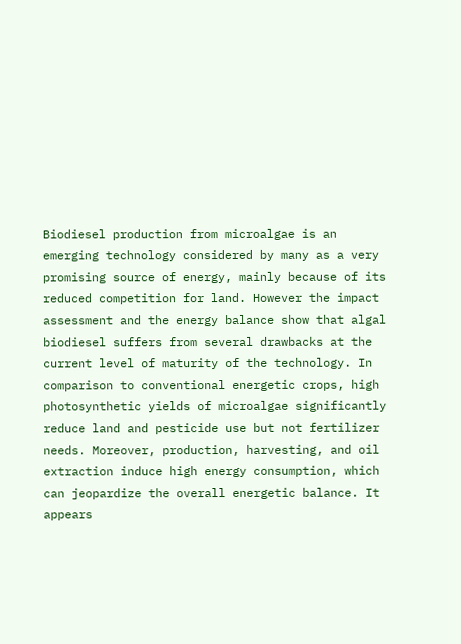Biodiesel production from microalgae is an emerging technology considered by many as a very promising source of energy, mainly because of its reduced competition for land. However the impact assessment and the energy balance show that algal biodiesel suffers from several drawbacks at the current level of maturity of the technology. In comparison to conventional energetic crops, high photosynthetic yields of microalgae significantly reduce land and pesticide use but not fertilizer needs. Moreover, production, harvesting, and oil extraction induce high energy consumption, which can jeopardize the overall energetic balance. It appears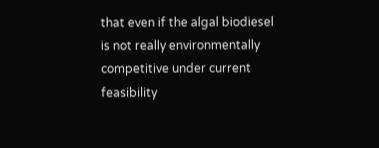that even if the algal biodiesel is not really environmentally competitive under current feasibility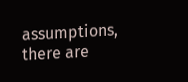assumptions, there are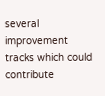several improvement tracks which could contribute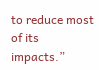to reduce most of its impacts.”